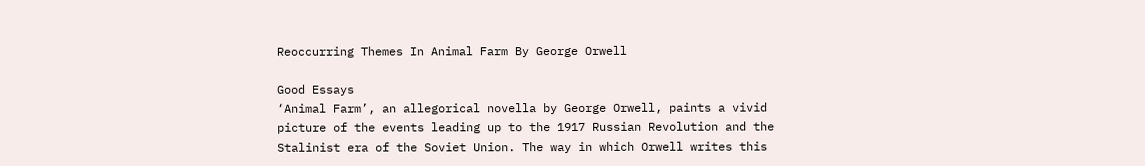Reoccurring Themes In Animal Farm By George Orwell

Good Essays
‘Animal Farm’, an allegorical novella by George Orwell, paints a vivid picture of the events leading up to the 1917 Russian Revolution and the Stalinist era of the Soviet Union. The way in which Orwell writes this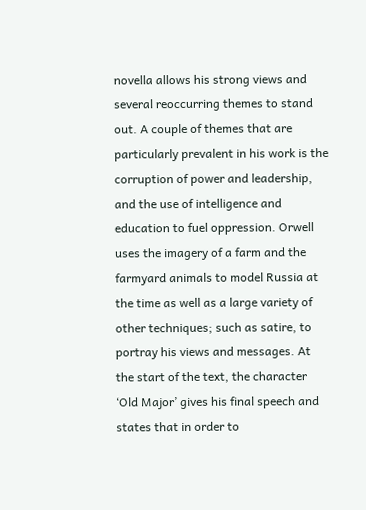novella allows his strong views and several reoccurring themes to stand out. A couple of themes that are particularly prevalent in his work is the corruption of power and leadership, and the use of intelligence and education to fuel oppression. Orwell uses the imagery of a farm and the farmyard animals to model Russia at the time as well as a large variety of other techniques; such as satire, to portray his views and messages. At the start of the text, the character ‘Old Major’ gives his final speech and states that in order to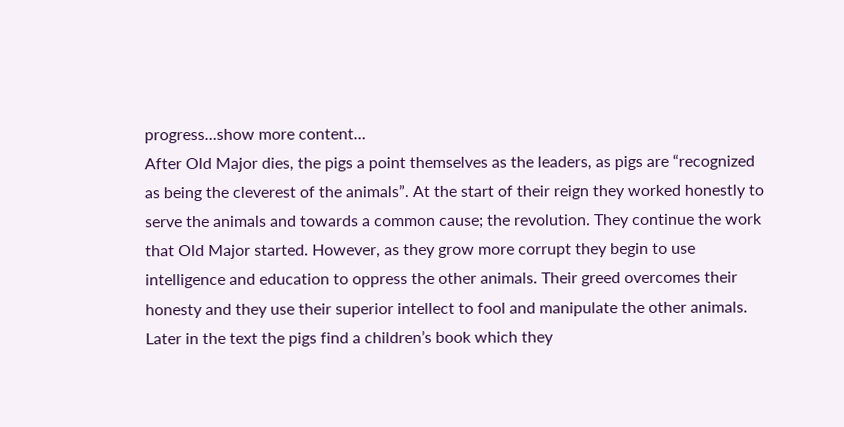progress…show more content…
After Old Major dies, the pigs a point themselves as the leaders, as pigs are “recognized as being the cleverest of the animals”. At the start of their reign they worked honestly to serve the animals and towards a common cause; the revolution. They continue the work that Old Major started. However, as they grow more corrupt they begin to use intelligence and education to oppress the other animals. Their greed overcomes their honesty and they use their superior intellect to fool and manipulate the other animals. Later in the text the pigs find a children’s book which they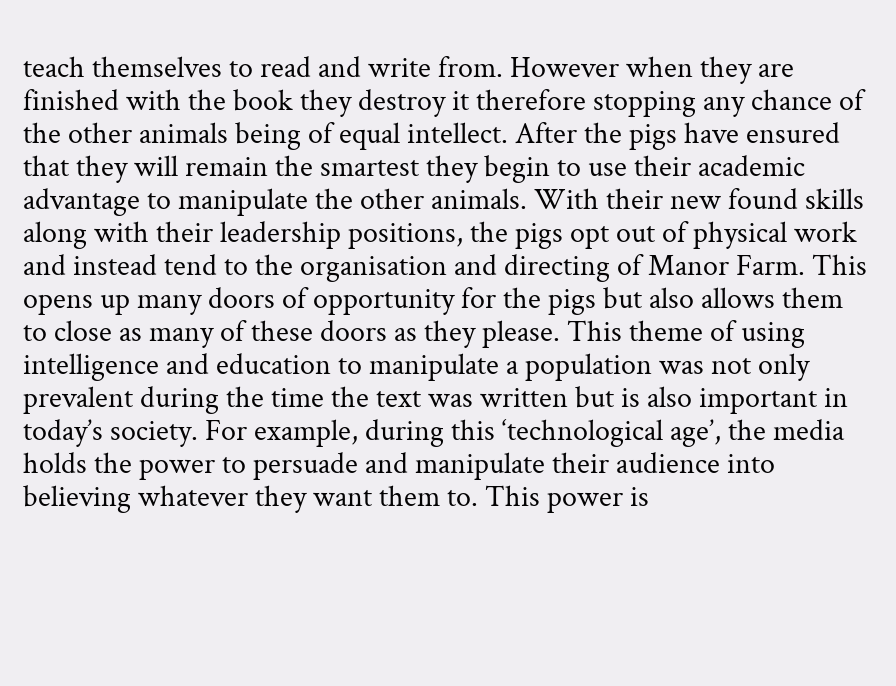teach themselves to read and write from. However when they are finished with the book they destroy it therefore stopping any chance of the other animals being of equal intellect. After the pigs have ensured that they will remain the smartest they begin to use their academic advantage to manipulate the other animals. With their new found skills along with their leadership positions, the pigs opt out of physical work and instead tend to the organisation and directing of Manor Farm. This opens up many doors of opportunity for the pigs but also allows them to close as many of these doors as they please. This theme of using intelligence and education to manipulate a population was not only prevalent during the time the text was written but is also important in today’s society. For example, during this ‘technological age’, the media holds the power to persuade and manipulate their audience into believing whatever they want them to. This power is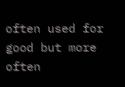often used for good but more often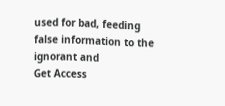used for bad, feeding false information to the ignorant and
Get Access